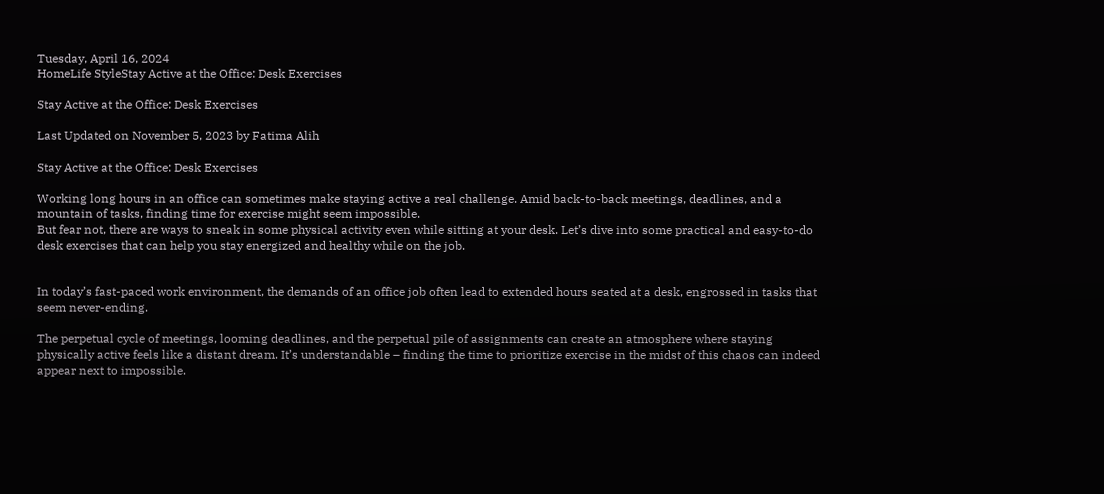Tuesday, April 16, 2024
HomeLife StyleStay Active at the Office: Desk Exercises

Stay Active at the Office: Desk Exercises

Last Updated on November 5, 2023 by Fatima Alih

Stay Active at the Office: Desk Exercises

Working long hours in an office can sometimes make staying active a real challenge. Amid back-to-back meetings, deadlines, and a mountain of tasks, finding time for exercise might seem impossible.
But fear not, there are ways to sneak in some physical activity even while sitting at your desk. Let’s dive into some practical and easy-to-do desk exercises that can help you stay energized and healthy while on the job.


In today’s fast-paced work environment, the demands of an office job often lead to extended hours seated at a desk, engrossed in tasks that seem never-ending.

The perpetual cycle of meetings, looming deadlines, and the perpetual pile of assignments can create an atmosphere where staying physically active feels like a distant dream. It’s understandable – finding the time to prioritize exercise in the midst of this chaos can indeed appear next to impossible.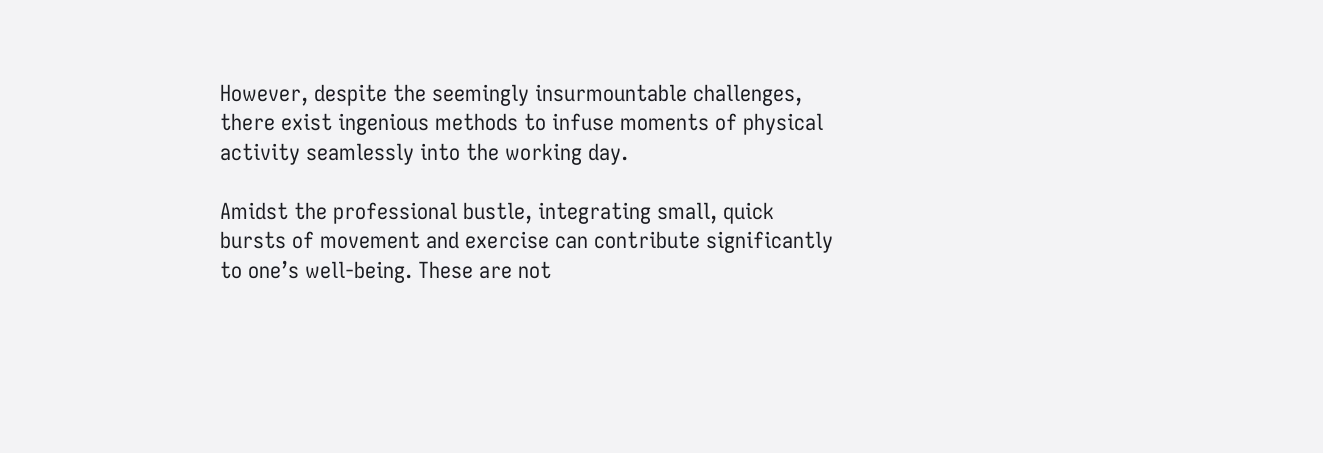However, despite the seemingly insurmountable challenges, there exist ingenious methods to infuse moments of physical activity seamlessly into the working day.

Amidst the professional bustle, integrating small, quick bursts of movement and exercise can contribute significantly to one’s well-being. These are not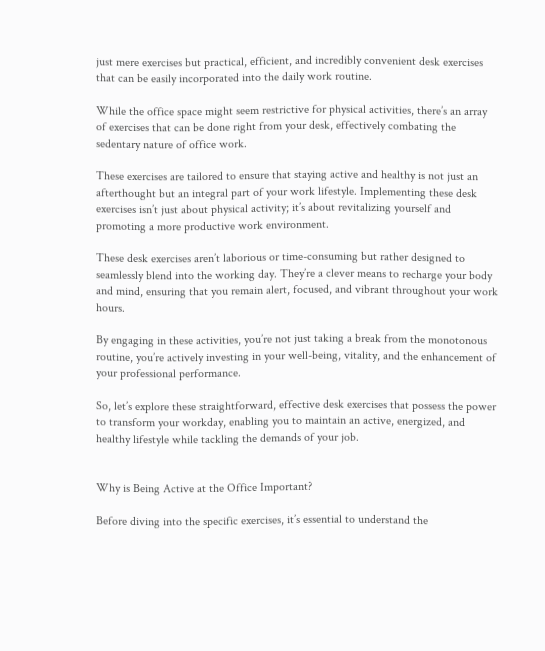just mere exercises but practical, efficient, and incredibly convenient desk exercises that can be easily incorporated into the daily work routine.

While the office space might seem restrictive for physical activities, there’s an array of exercises that can be done right from your desk, effectively combating the sedentary nature of office work.

These exercises are tailored to ensure that staying active and healthy is not just an afterthought but an integral part of your work lifestyle. Implementing these desk exercises isn’t just about physical activity; it’s about revitalizing yourself and promoting a more productive work environment.

These desk exercises aren’t laborious or time-consuming but rather designed to seamlessly blend into the working day. They’re a clever means to recharge your body and mind, ensuring that you remain alert, focused, and vibrant throughout your work hours.

By engaging in these activities, you’re not just taking a break from the monotonous routine, you’re actively investing in your well-being, vitality, and the enhancement of your professional performance.

So, let’s explore these straightforward, effective desk exercises that possess the power to transform your workday, enabling you to maintain an active, energized, and healthy lifestyle while tackling the demands of your job.


Why is Being Active at the Office Important?

Before diving into the specific exercises, it’s essential to understand the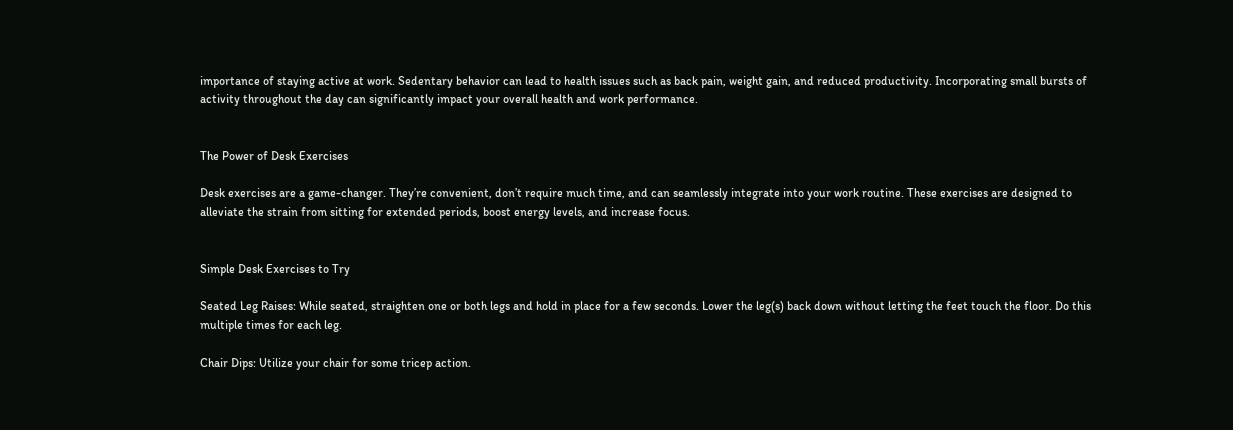importance of staying active at work. Sedentary behavior can lead to health issues such as back pain, weight gain, and reduced productivity. Incorporating small bursts of activity throughout the day can significantly impact your overall health and work performance.


The Power of Desk Exercises

Desk exercises are a game-changer. They’re convenient, don’t require much time, and can seamlessly integrate into your work routine. These exercises are designed to alleviate the strain from sitting for extended periods, boost energy levels, and increase focus.


Simple Desk Exercises to Try

Seated Leg Raises: While seated, straighten one or both legs and hold in place for a few seconds. Lower the leg(s) back down without letting the feet touch the floor. Do this multiple times for each leg.

Chair Dips: Utilize your chair for some tricep action.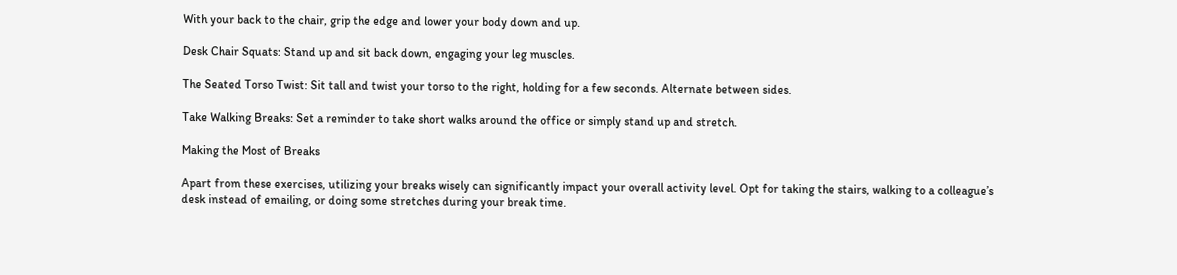With your back to the chair, grip the edge and lower your body down and up.

Desk Chair Squats: Stand up and sit back down, engaging your leg muscles.

The Seated Torso Twist: Sit tall and twist your torso to the right, holding for a few seconds. Alternate between sides.

Take Walking Breaks: Set a reminder to take short walks around the office or simply stand up and stretch.

Making the Most of Breaks

Apart from these exercises, utilizing your breaks wisely can significantly impact your overall activity level. Opt for taking the stairs, walking to a colleague’s desk instead of emailing, or doing some stretches during your break time.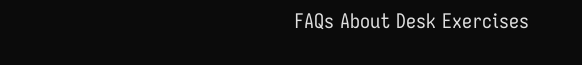FAQs About Desk Exercises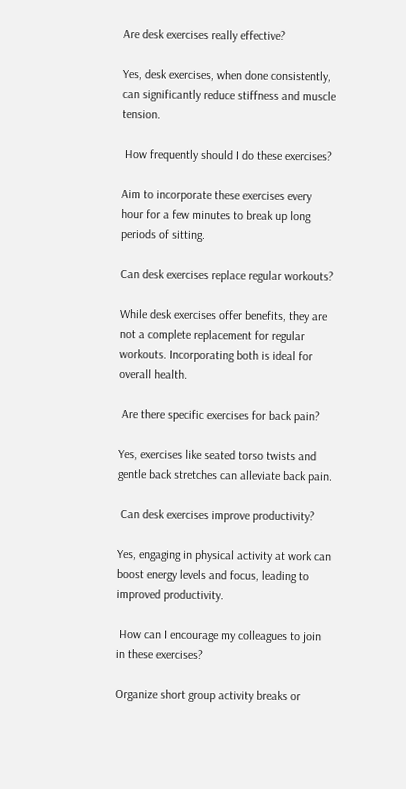Are desk exercises really effective?

Yes, desk exercises, when done consistently, can significantly reduce stiffness and muscle tension.

 How frequently should I do these exercises?

Aim to incorporate these exercises every hour for a few minutes to break up long periods of sitting.

Can desk exercises replace regular workouts?

While desk exercises offer benefits, they are not a complete replacement for regular workouts. Incorporating both is ideal for overall health.

 Are there specific exercises for back pain?

Yes, exercises like seated torso twists and gentle back stretches can alleviate back pain.

 Can desk exercises improve productivity?

Yes, engaging in physical activity at work can boost energy levels and focus, leading to improved productivity.

 How can I encourage my colleagues to join in these exercises?

Organize short group activity breaks or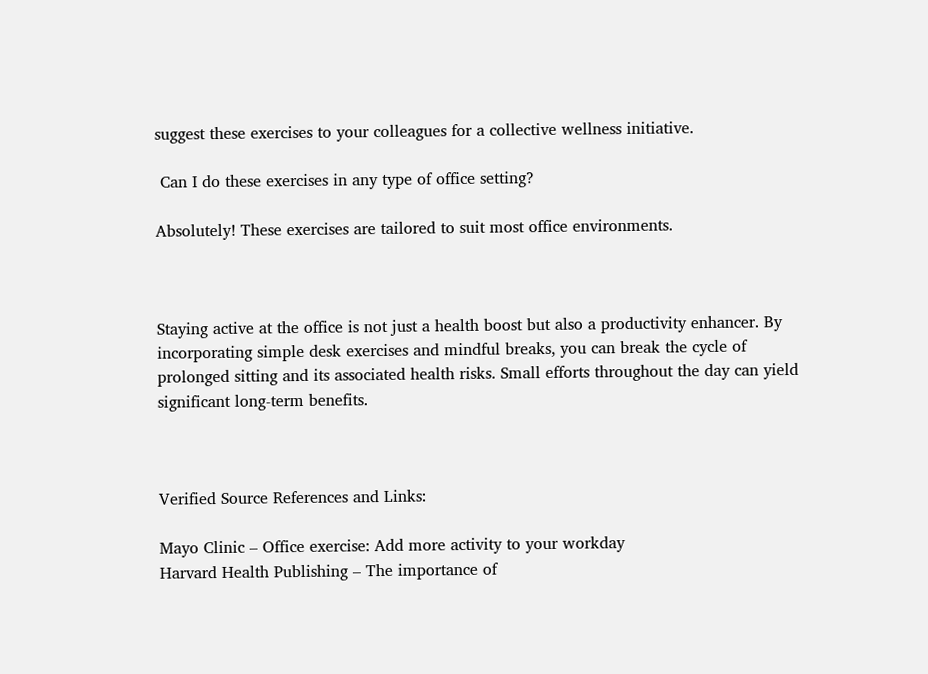suggest these exercises to your colleagues for a collective wellness initiative.

 Can I do these exercises in any type of office setting?

Absolutely! These exercises are tailored to suit most office environments.



Staying active at the office is not just a health boost but also a productivity enhancer. By incorporating simple desk exercises and mindful breaks, you can break the cycle of prolonged sitting and its associated health risks. Small efforts throughout the day can yield significant long-term benefits.



Verified Source References and Links:

Mayo Clinic – Office exercise: Add more activity to your workday
Harvard Health Publishing – The importance of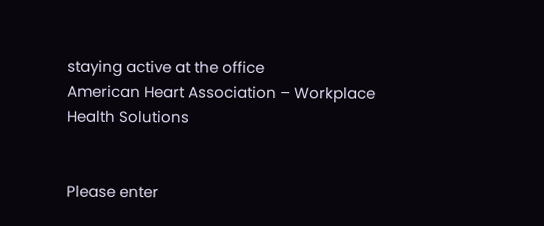staying active at the office
American Heart Association – Workplace Health Solutions


Please enter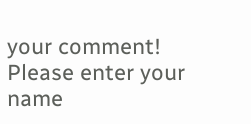your comment!
Please enter your name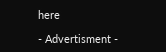here

- Advertisment -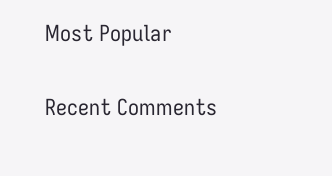Most Popular

Recent Comments